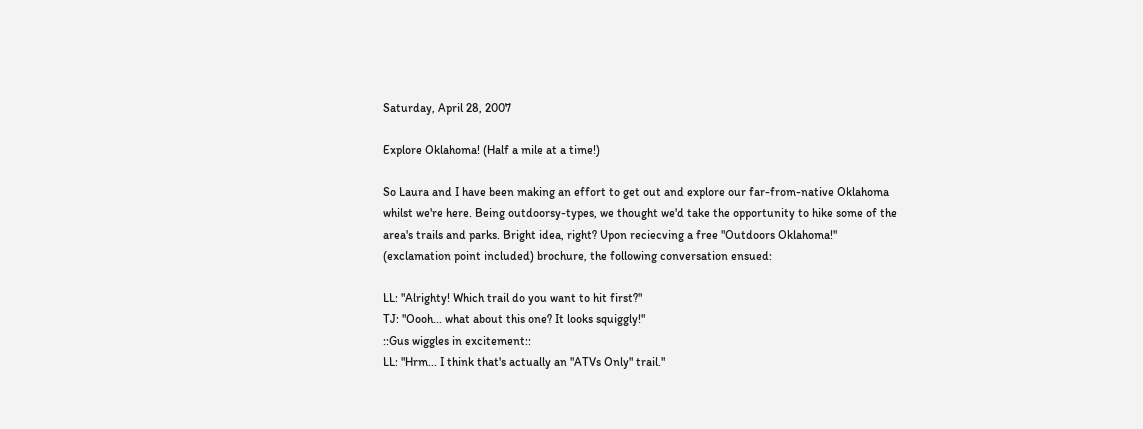Saturday, April 28, 2007

Explore Oklahoma! (Half a mile at a time!)

So Laura and I have been making an effort to get out and explore our far-from-native Oklahoma whilst we're here. Being outdoorsy-types, we thought we'd take the opportunity to hike some of the area's trails and parks. Bright idea, right? Upon reciecving a free "Outdoors Oklahoma!" (exclamation point included) brochure, the following conversation ensued:

LL: "Alrighty! Which trail do you want to hit first?"
TJ: "Oooh... what about this one? It looks squiggly!"
::Gus wiggles in excitement::
LL: "Hrm... I think that's actually an "ATVs Only" trail."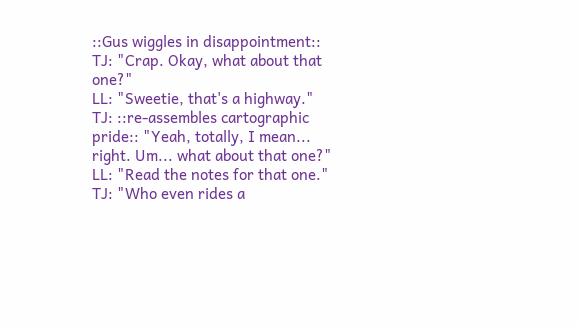::Gus wiggles in disappointment::
TJ: "Crap. Okay, what about that one?"
LL: "Sweetie, that's a highway."
TJ: ::re-assembles cartographic pride:: "Yeah, totally, I mean... right. Um... what about that one?"
LL: "Read the notes for that one."
TJ: "Who even rides a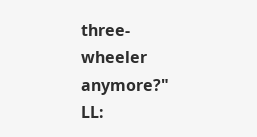three-wheeler anymore?"
LL: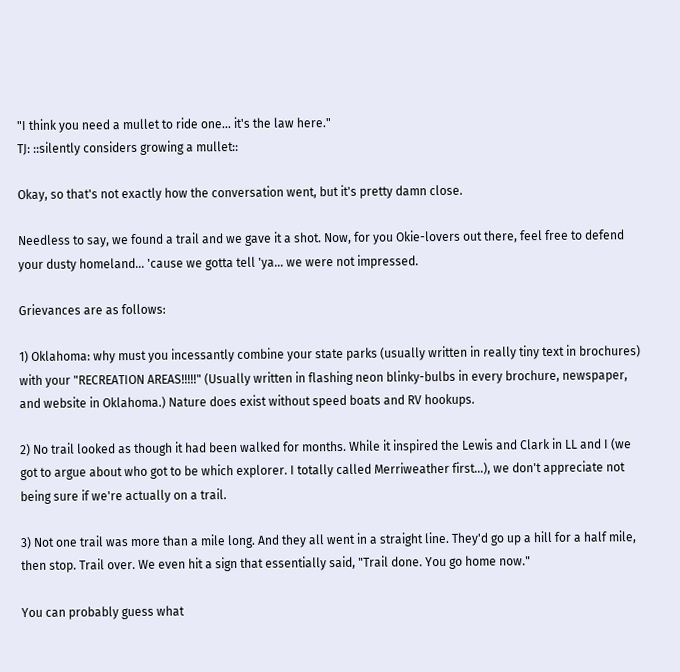"I think you need a mullet to ride one... it's the law here."
TJ: ::silently considers growing a mullet::

Okay, so that's not exactly how the conversation went, but it's pretty damn close.

Needless to say, we found a trail and we gave it a shot. Now, for you Okie-lovers out there, feel free to defend your dusty homeland... 'cause we gotta tell 'ya... we were not impressed.

Grievances are as follows:

1) Oklahoma: why must you incessantly combine your state parks (usually written in really tiny text in brochures) with your "RECREATION AREAS!!!!!" (Usually written in flashing neon blinky-bulbs in every brochure, newspaper, and website in Oklahoma.) Nature does exist without speed boats and RV hookups.

2) No trail looked as though it had been walked for months. While it inspired the Lewis and Clark in LL and I (we got to argue about who got to be which explorer. I totally called Merriweather first...), we don't appreciate not being sure if we're actually on a trail.

3) Not one trail was more than a mile long. And they all went in a straight line. They'd go up a hill for a half mile, then stop. Trail over. We even hit a sign that essentially said, "Trail done. You go home now."

You can probably guess what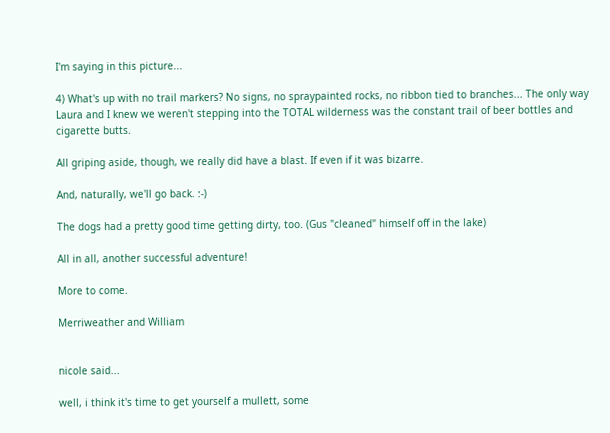I'm saying in this picture...

4) What's up with no trail markers? No signs, no spraypainted rocks, no ribbon tied to branches... The only way Laura and I knew we weren't stepping into the TOTAL wilderness was the constant trail of beer bottles and cigarette butts.

All griping aside, though, we really did have a blast. If even if it was bizarre.

And, naturally, we'll go back. :-)

The dogs had a pretty good time getting dirty, too. (Gus "cleaned" himself off in the lake)

All in all, another successful adventure!

More to come.

Merriweather and William


nicole said...

well, i think it's time to get yourself a mullett, some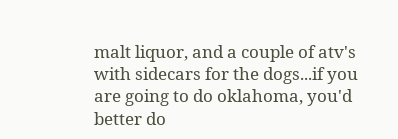malt liquor, and a couple of atv's with sidecars for the dogs...if you are going to do oklahoma, you'd better do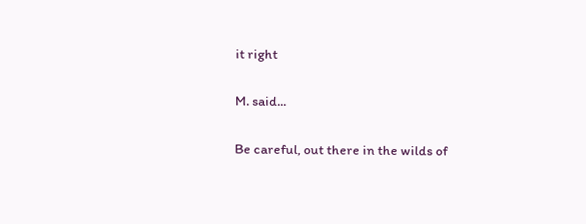it right

M. said...

Be careful, out there in the wilds of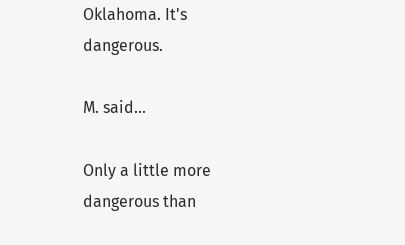Oklahoma. It's dangerous.

M. said...

Only a little more dangerous than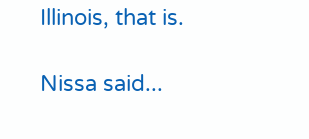Illinois, that is.

Nissa said...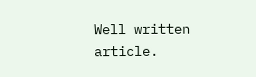Well written article.